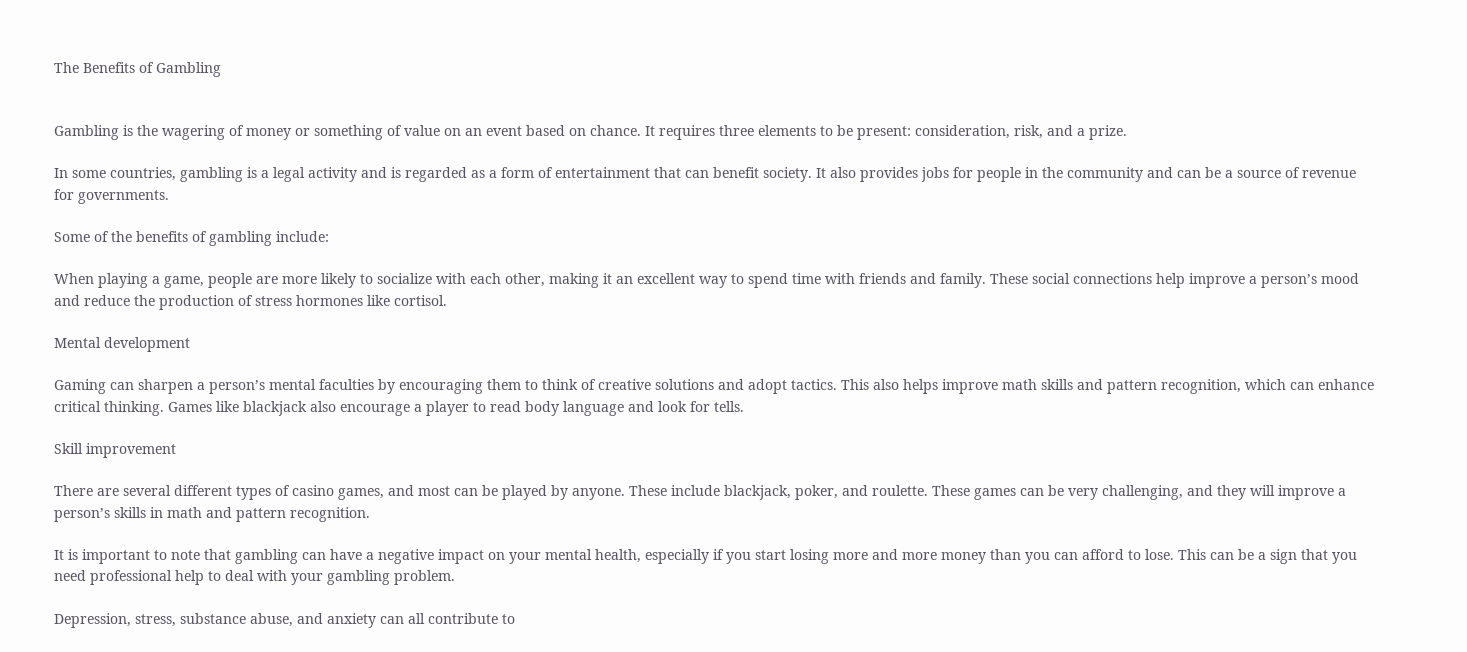The Benefits of Gambling


Gambling is the wagering of money or something of value on an event based on chance. It requires three elements to be present: consideration, risk, and a prize.

In some countries, gambling is a legal activity and is regarded as a form of entertainment that can benefit society. It also provides jobs for people in the community and can be a source of revenue for governments.

Some of the benefits of gambling include:

When playing a game, people are more likely to socialize with each other, making it an excellent way to spend time with friends and family. These social connections help improve a person’s mood and reduce the production of stress hormones like cortisol.

Mental development

Gaming can sharpen a person’s mental faculties by encouraging them to think of creative solutions and adopt tactics. This also helps improve math skills and pattern recognition, which can enhance critical thinking. Games like blackjack also encourage a player to read body language and look for tells.

Skill improvement

There are several different types of casino games, and most can be played by anyone. These include blackjack, poker, and roulette. These games can be very challenging, and they will improve a person’s skills in math and pattern recognition.

It is important to note that gambling can have a negative impact on your mental health, especially if you start losing more and more money than you can afford to lose. This can be a sign that you need professional help to deal with your gambling problem.

Depression, stress, substance abuse, and anxiety can all contribute to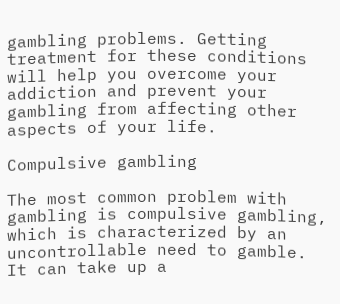gambling problems. Getting treatment for these conditions will help you overcome your addiction and prevent your gambling from affecting other aspects of your life.

Compulsive gambling

The most common problem with gambling is compulsive gambling, which is characterized by an uncontrollable need to gamble. It can take up a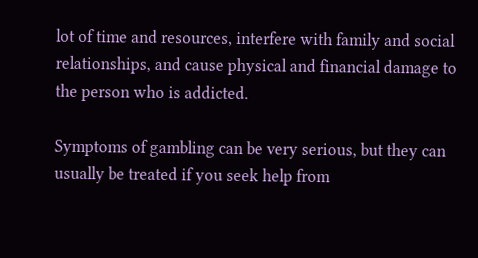lot of time and resources, interfere with family and social relationships, and cause physical and financial damage to the person who is addicted.

Symptoms of gambling can be very serious, but they can usually be treated if you seek help from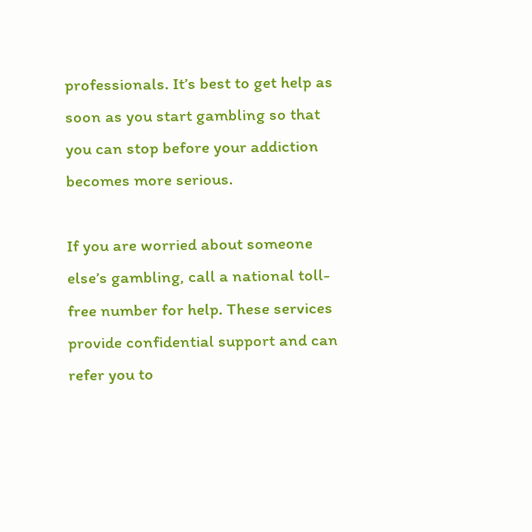professionals. It’s best to get help as soon as you start gambling so that you can stop before your addiction becomes more serious.

If you are worried about someone else’s gambling, call a national toll-free number for help. These services provide confidential support and can refer you to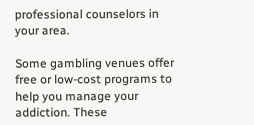professional counselors in your area.

Some gambling venues offer free or low-cost programs to help you manage your addiction. These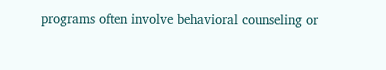programs often involve behavioral counseling or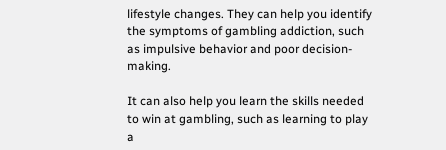lifestyle changes. They can help you identify the symptoms of gambling addiction, such as impulsive behavior and poor decision-making.

It can also help you learn the skills needed to win at gambling, such as learning to play a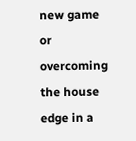new game or overcoming the house edge in a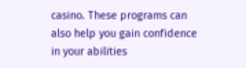casino. These programs can also help you gain confidence in your abilities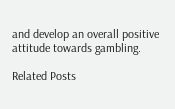and develop an overall positive attitude towards gambling.

Related Posts